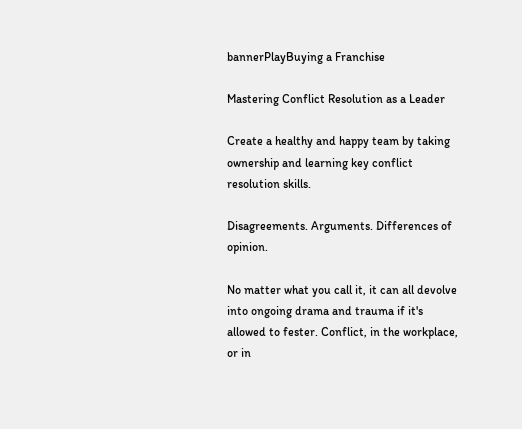bannerPlayBuying a Franchise

Mastering Conflict Resolution as a Leader

Create a healthy and happy team by taking ownership and learning key conflict resolution skills.

Disagreements. Arguments. Differences of opinion.

No matter what you call it, it can all devolve into ongoing drama and trauma if it's allowed to fester. Conflict, in the workplace, or in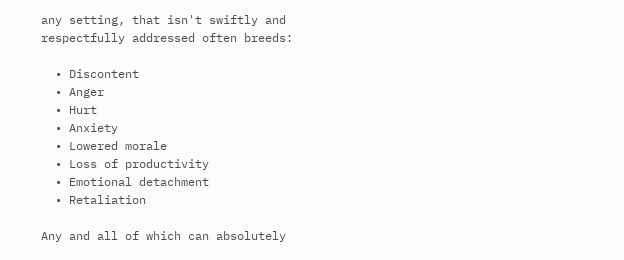any setting, that isn't swiftly and respectfully addressed often breeds:

  • Discontent
  • Anger
  • Hurt
  • Anxiety
  • Lowered morale
  • Loss of productivity
  • Emotional detachment
  • Retaliation

Any and all of which can absolutely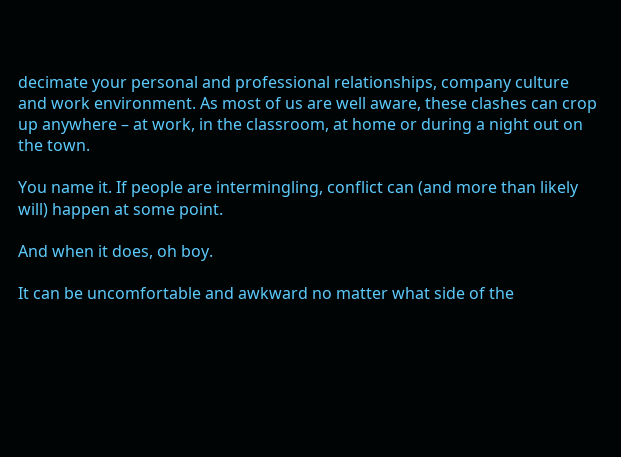decimate your personal and professional relationships, company culture and work environment. As most of us are well aware, these clashes can crop up anywhere – at work, in the classroom, at home or during a night out on the town.

You name it. If people are intermingling, conflict can (and more than likely will) happen at some point.

And when it does, oh boy.

It can be uncomfortable and awkward no matter what side of the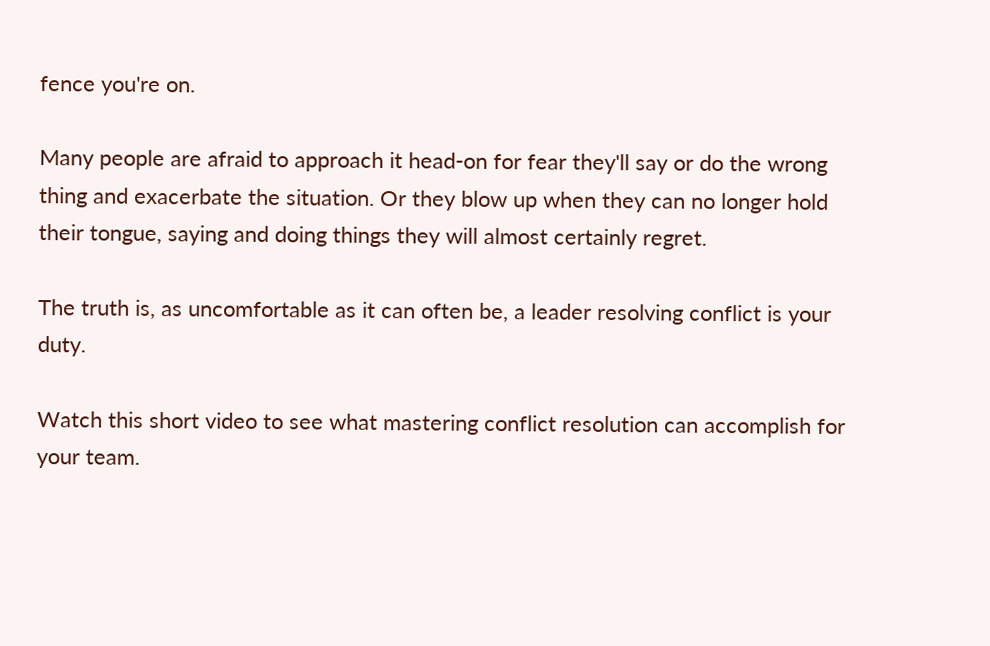fence you're on.

Many people are afraid to approach it head-on for fear they'll say or do the wrong thing and exacerbate the situation. Or they blow up when they can no longer hold their tongue, saying and doing things they will almost certainly regret.

The truth is, as uncomfortable as it can often be, a leader resolving conflict is your duty.

Watch this short video to see what mastering conflict resolution can accomplish for your team.